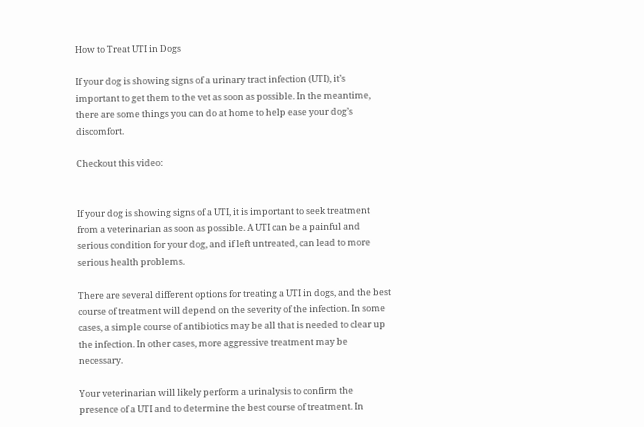How to Treat UTI in Dogs

If your dog is showing signs of a urinary tract infection (UTI), it’s important to get them to the vet as soon as possible. In the meantime, there are some things you can do at home to help ease your dog’s discomfort.

Checkout this video:


If your dog is showing signs of a UTI, it is important to seek treatment from a veterinarian as soon as possible. A UTI can be a painful and serious condition for your dog, and if left untreated, can lead to more serious health problems.

There are several different options for treating a UTI in dogs, and the best course of treatment will depend on the severity of the infection. In some cases, a simple course of antibiotics may be all that is needed to clear up the infection. In other cases, more aggressive treatment may be necessary.

Your veterinarian will likely perform a urinalysis to confirm the presence of a UTI and to determine the best course of treatment. In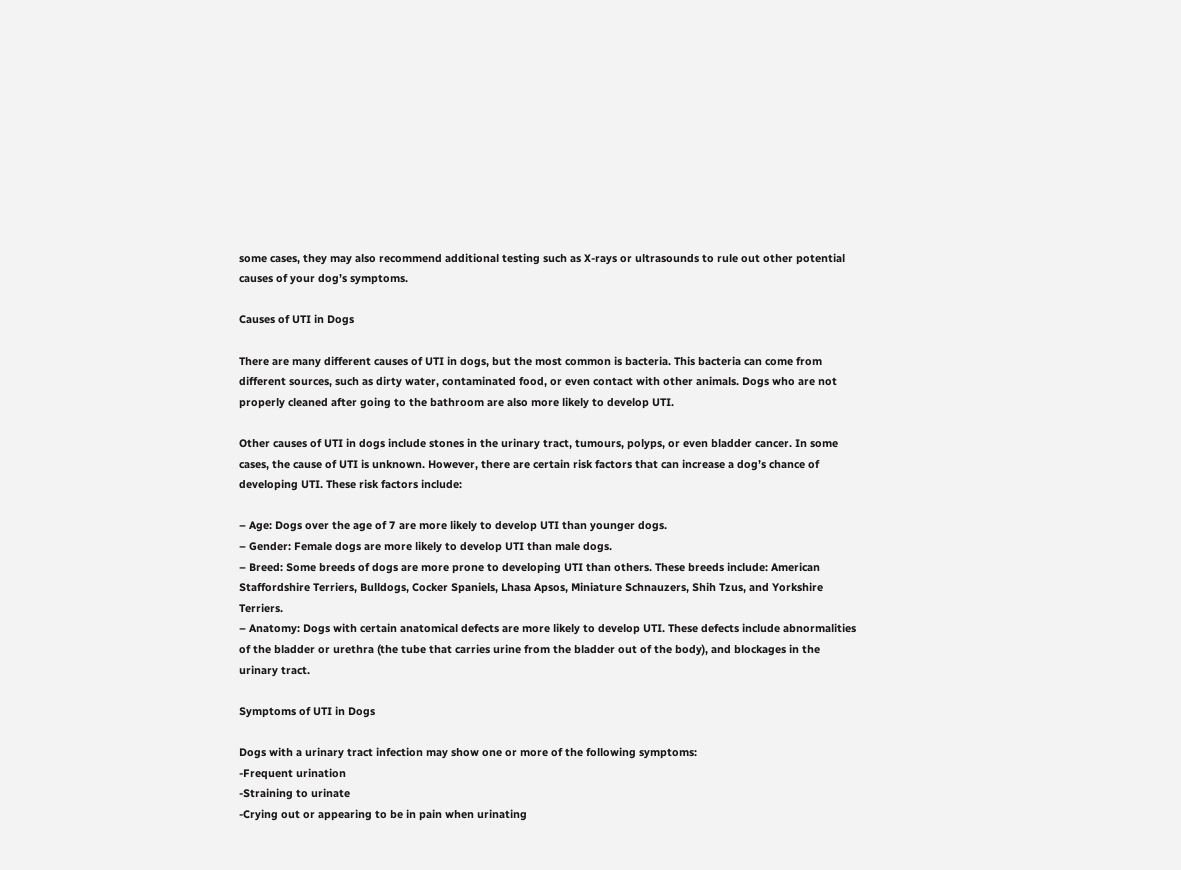some cases, they may also recommend additional testing such as X-rays or ultrasounds to rule out other potential causes of your dog’s symptoms.

Causes of UTI in Dogs

There are many different causes of UTI in dogs, but the most common is bacteria. This bacteria can come from different sources, such as dirty water, contaminated food, or even contact with other animals. Dogs who are not properly cleaned after going to the bathroom are also more likely to develop UTI.

Other causes of UTI in dogs include stones in the urinary tract, tumours, polyps, or even bladder cancer. In some cases, the cause of UTI is unknown. However, there are certain risk factors that can increase a dog’s chance of developing UTI. These risk factors include:

– Age: Dogs over the age of 7 are more likely to develop UTI than younger dogs.
– Gender: Female dogs are more likely to develop UTI than male dogs.
– Breed: Some breeds of dogs are more prone to developing UTI than others. These breeds include: American Staffordshire Terriers, Bulldogs, Cocker Spaniels, Lhasa Apsos, Miniature Schnauzers, Shih Tzus, and Yorkshire Terriers.
– Anatomy: Dogs with certain anatomical defects are more likely to develop UTI. These defects include abnormalities of the bladder or urethra (the tube that carries urine from the bladder out of the body), and blockages in the urinary tract.

Symptoms of UTI in Dogs

Dogs with a urinary tract infection may show one or more of the following symptoms:
-Frequent urination
-Straining to urinate
-Crying out or appearing to be in pain when urinating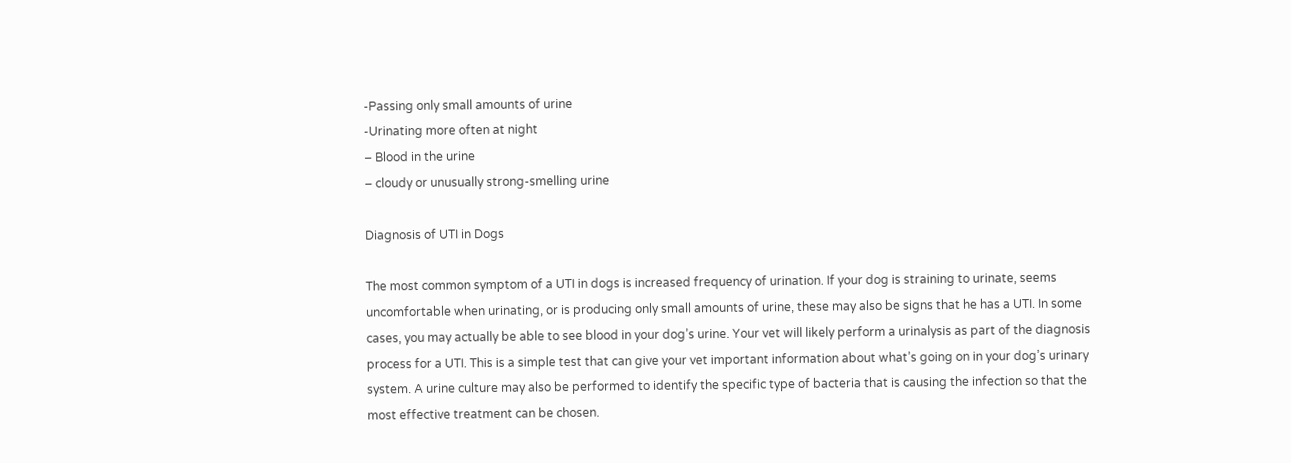-Passing only small amounts of urine
-Urinating more often at night
– Blood in the urine
– cloudy or unusually strong-smelling urine

Diagnosis of UTI in Dogs

The most common symptom of a UTI in dogs is increased frequency of urination. If your dog is straining to urinate, seems uncomfortable when urinating, or is producing only small amounts of urine, these may also be signs that he has a UTI. In some cases, you may actually be able to see blood in your dog’s urine. Your vet will likely perform a urinalysis as part of the diagnosis process for a UTI. This is a simple test that can give your vet important information about what’s going on in your dog’s urinary system. A urine culture may also be performed to identify the specific type of bacteria that is causing the infection so that the most effective treatment can be chosen.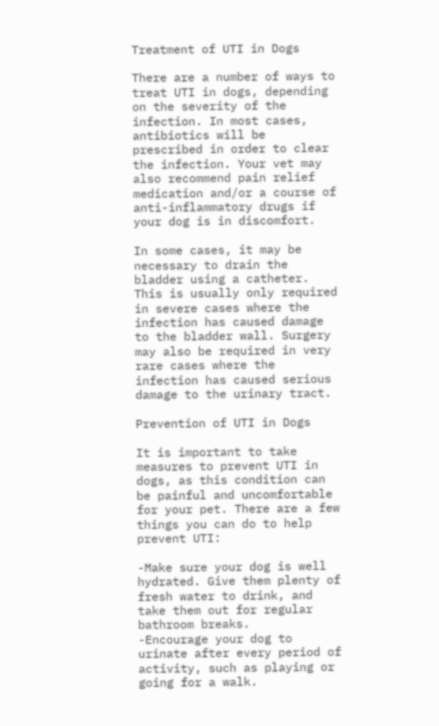Treatment of UTI in Dogs

There are a number of ways to treat UTI in dogs, depending on the severity of the infection. In most cases, antibiotics will be prescribed in order to clear the infection. Your vet may also recommend pain relief medication and/or a course of anti-inflammatory drugs if your dog is in discomfort.

In some cases, it may be necessary to drain the bladder using a catheter. This is usually only required in severe cases where the infection has caused damage to the bladder wall. Surgery may also be required in very rare cases where the infection has caused serious damage to the urinary tract.

Prevention of UTI in Dogs

It is important to take measures to prevent UTI in dogs, as this condition can be painful and uncomfortable for your pet. There are a few things you can do to help prevent UTI:

-Make sure your dog is well hydrated. Give them plenty of fresh water to drink, and take them out for regular bathroom breaks.
-Encourage your dog to urinate after every period of activity, such as playing or going for a walk.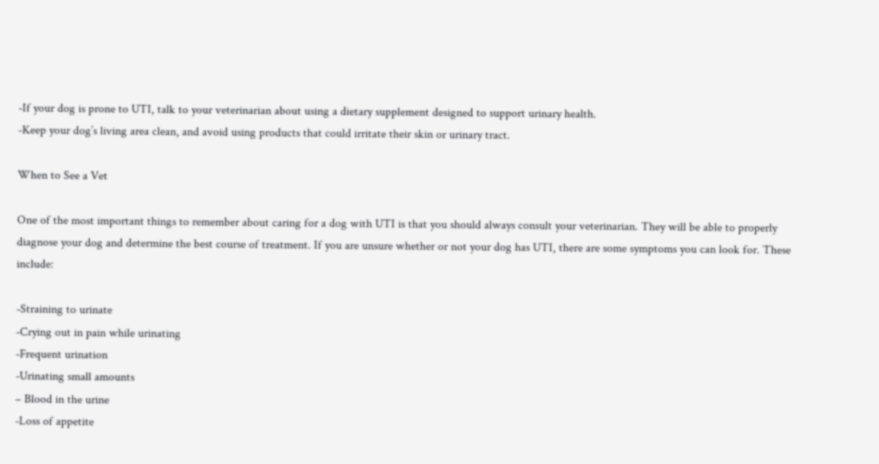-If your dog is prone to UTI, talk to your veterinarian about using a dietary supplement designed to support urinary health.
-Keep your dog’s living area clean, and avoid using products that could irritate their skin or urinary tract.

When to See a Vet

One of the most important things to remember about caring for a dog with UTI is that you should always consult your veterinarian. They will be able to properly diagnose your dog and determine the best course of treatment. If you are unsure whether or not your dog has UTI, there are some symptoms you can look for. These include:

-Straining to urinate
-Crying out in pain while urinating
-Frequent urination
-Urinating small amounts
– Blood in the urine
-Loss of appetite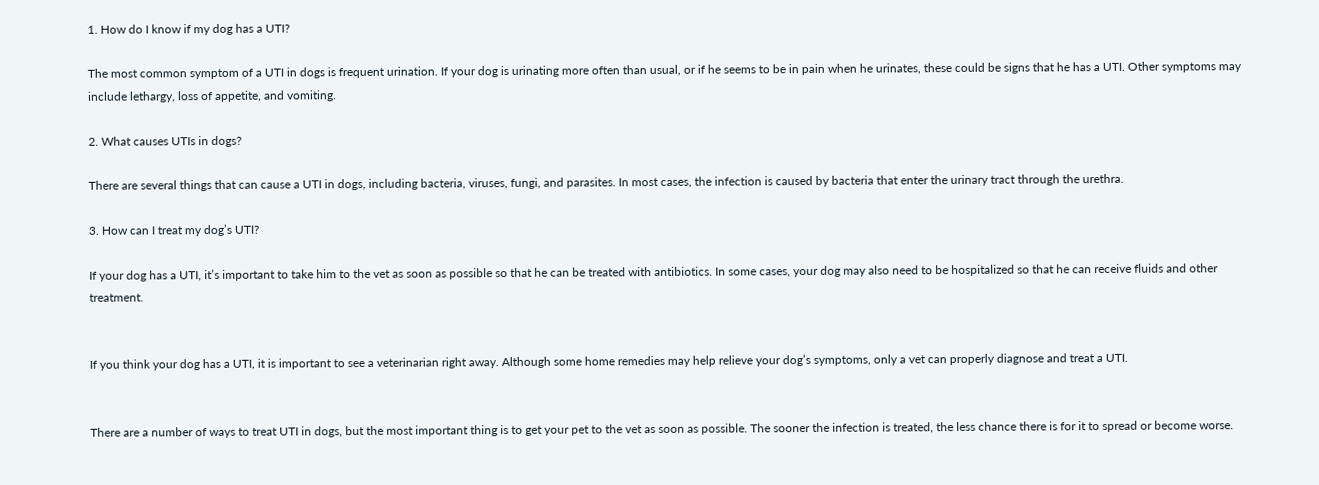1. How do I know if my dog has a UTI?

The most common symptom of a UTI in dogs is frequent urination. If your dog is urinating more often than usual, or if he seems to be in pain when he urinates, these could be signs that he has a UTI. Other symptoms may include lethargy, loss of appetite, and vomiting.

2. What causes UTIs in dogs?

There are several things that can cause a UTI in dogs, including bacteria, viruses, fungi, and parasites. In most cases, the infection is caused by bacteria that enter the urinary tract through the urethra.

3. How can I treat my dog’s UTI?

If your dog has a UTI, it’s important to take him to the vet as soon as possible so that he can be treated with antibiotics. In some cases, your dog may also need to be hospitalized so that he can receive fluids and other treatment.


If you think your dog has a UTI, it is important to see a veterinarian right away. Although some home remedies may help relieve your dog’s symptoms, only a vet can properly diagnose and treat a UTI.


There are a number of ways to treat UTI in dogs, but the most important thing is to get your pet to the vet as soon as possible. The sooner the infection is treated, the less chance there is for it to spread or become worse.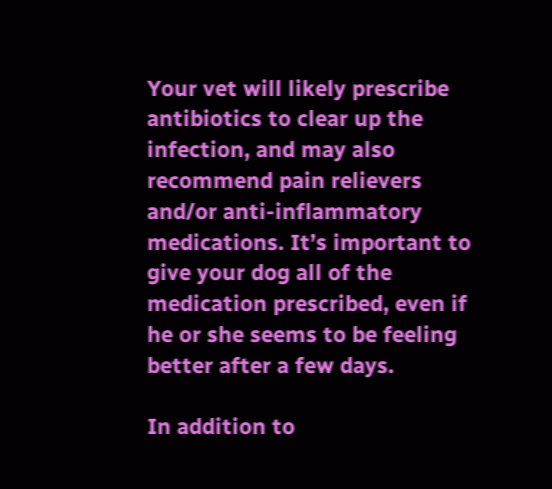Your vet will likely prescribe antibiotics to clear up the infection, and may also recommend pain relievers and/or anti-inflammatory medications. It’s important to give your dog all of the medication prescribed, even if he or she seems to be feeling better after a few days.

In addition to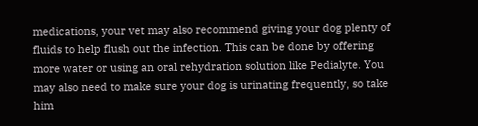medications, your vet may also recommend giving your dog plenty of fluids to help flush out the infection. This can be done by offering more water or using an oral rehydration solution like Pedialyte. You may also need to make sure your dog is urinating frequently, so take him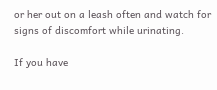or her out on a leash often and watch for signs of discomfort while urinating.

If you have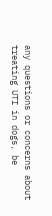any questions or concerns about treating UTI in dogs, be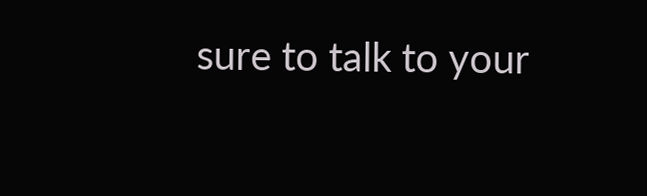sure to talk to your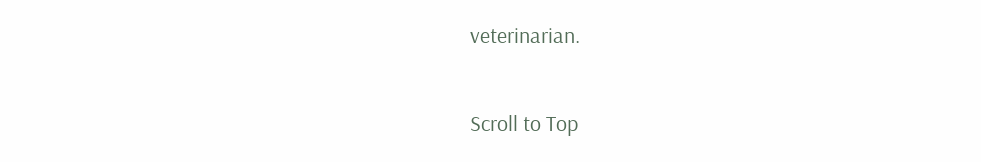veterinarian.

Scroll to Top